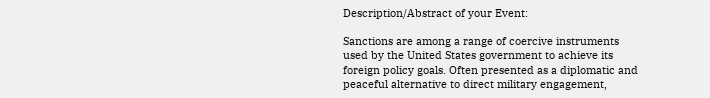Description/Abstract of your Event:

Sanctions are among a range of coercive instruments used by the United States government to achieve its foreign policy goals. Often presented as a diplomatic and peaceful alternative to direct military engagement,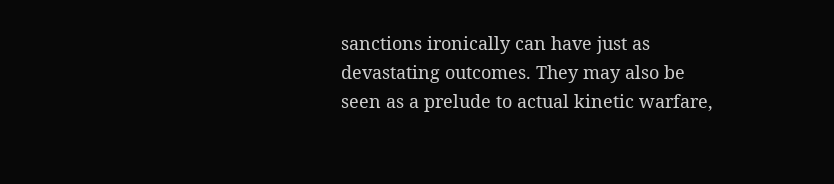sanctions ironically can have just as devastating outcomes. They may also be seen as a prelude to actual kinetic warfare,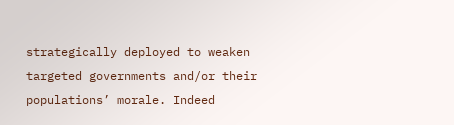strategically deployed to weaken targeted governments and/or their populations’ morale. Indeed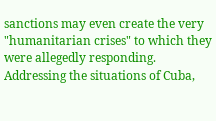sanctions may even create the very "humanitarian crises" to which they were allegedly responding. Addressing the situations of Cuba,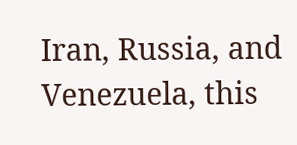Iran, Russia, and Venezuela, this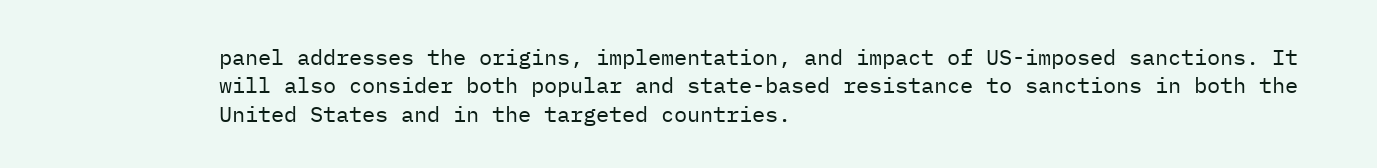panel addresses the origins, implementation, and impact of US-imposed sanctions. It will also consider both popular and state-based resistance to sanctions in both the United States and in the targeted countries.